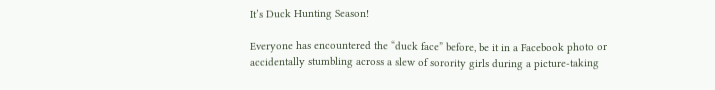It’s Duck Hunting Season!

Everyone has encountered the “duck face” before, be it in a Facebook photo or accidentally stumbling across a slew of sorority girls during a picture-taking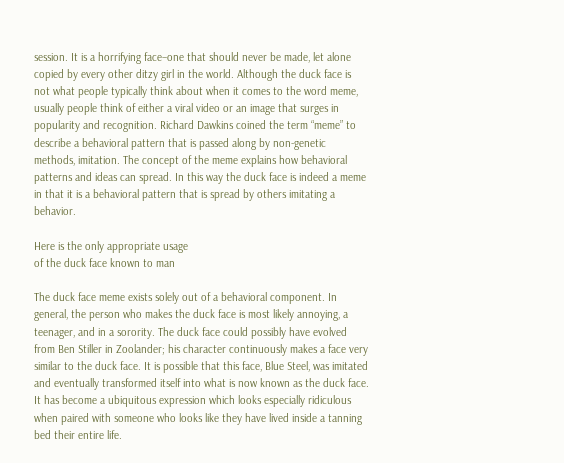session. It is a horrifying face–one that should never be made, let alone copied by every other ditzy girl in the world. Although the duck face is not what people typically think about when it comes to the word meme, usually people think of either a viral video or an image that surges in popularity and recognition. Richard Dawkins coined the term “meme” to describe a behavioral pattern that is passed along by non-genetic methods, imitation. The concept of the meme explains how behavioral patterns and ideas can spread. In this way the duck face is indeed a meme in that it is a behavioral pattern that is spread by others imitating a behavior.

Here is the only appropriate usage
of the duck face known to man

The duck face meme exists solely out of a behavioral component. In general, the person who makes the duck face is most likely annoying, a teenager, and in a sorority. The duck face could possibly have evolved from Ben Stiller in Zoolander; his character continuously makes a face very similar to the duck face. It is possible that this face, Blue Steel, was imitated and eventually transformed itself into what is now known as the duck face. It has become a ubiquitous expression which looks especially ridiculous when paired with someone who looks like they have lived inside a tanning bed their entire life.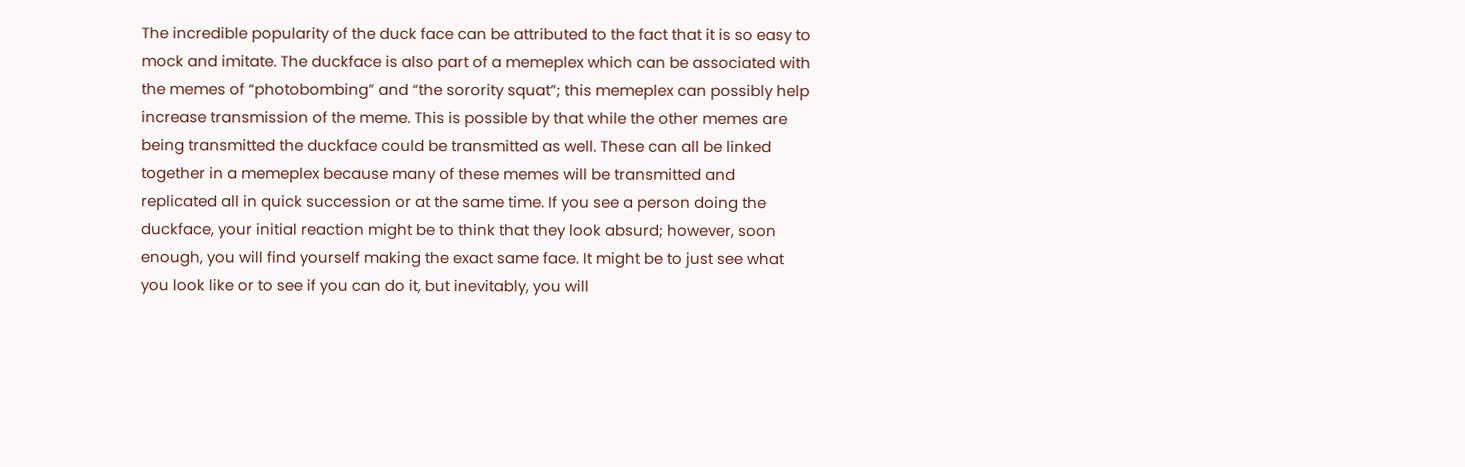The incredible popularity of the duck face can be attributed to the fact that it is so easy to mock and imitate. The duckface is also part of a memeplex which can be associated with the memes of “photobombing” and “the sorority squat”; this memeplex can possibly help increase transmission of the meme. This is possible by that while the other memes are being transmitted the duckface could be transmitted as well. These can all be linked together in a memeplex because many of these memes will be transmitted and replicated all in quick succession or at the same time. If you see a person doing the duckface, your initial reaction might be to think that they look absurd; however, soon enough, you will find yourself making the exact same face. It might be to just see what you look like or to see if you can do it, but inevitably, you will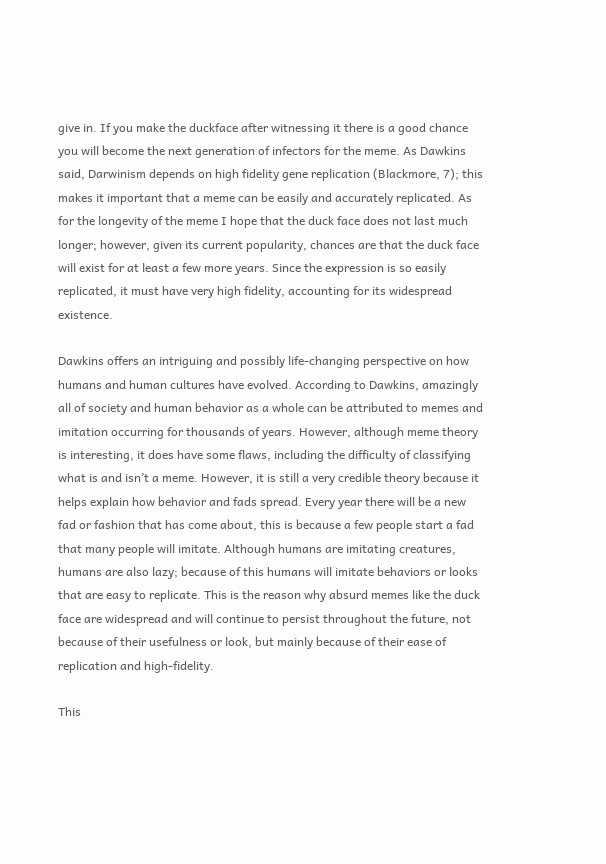give in. If you make the duckface after witnessing it there is a good chance you will become the next generation of infectors for the meme. As Dawkins said, Darwinism depends on high fidelity gene replication (Blackmore, 7); this makes it important that a meme can be easily and accurately replicated. As for the longevity of the meme I hope that the duck face does not last much longer; however, given its current popularity, chances are that the duck face will exist for at least a few more years. Since the expression is so easily replicated, it must have very high fidelity, accounting for its widespread existence.

Dawkins offers an intriguing and possibly life-changing perspective on how humans and human cultures have evolved. According to Dawkins, amazingly all of society and human behavior as a whole can be attributed to memes and imitation occurring for thousands of years. However, although meme theory is interesting, it does have some flaws, including the difficulty of classifying what is and isn’t a meme. However, it is still a very credible theory because it helps explain how behavior and fads spread. Every year there will be a new fad or fashion that has come about, this is because a few people start a fad that many people will imitate. Although humans are imitating creatures, humans are also lazy; because of this humans will imitate behaviors or looks that are easy to replicate. This is the reason why absurd memes like the duck face are widespread and will continue to persist throughout the future, not because of their usefulness or look, but mainly because of their ease of replication and high-fidelity.

This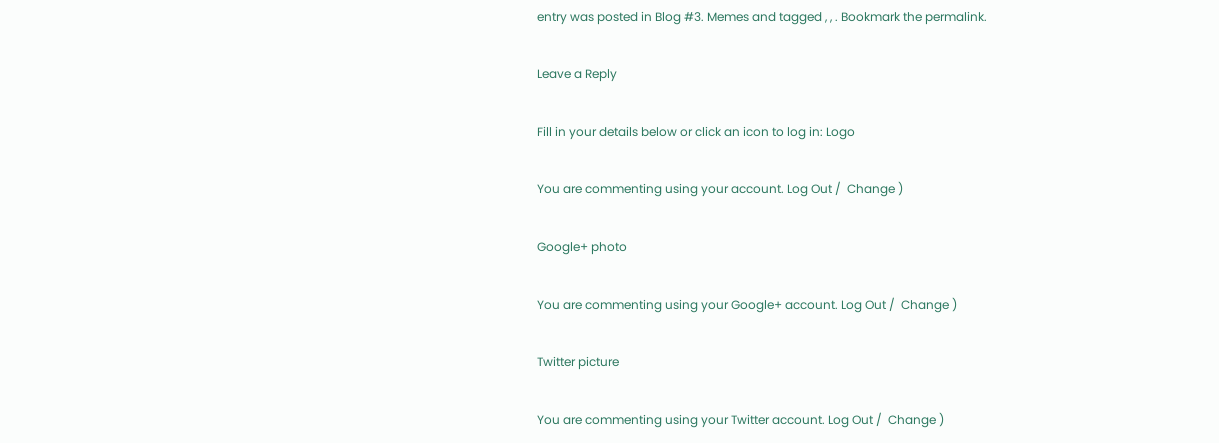entry was posted in Blog #3. Memes and tagged , , . Bookmark the permalink.

Leave a Reply

Fill in your details below or click an icon to log in: Logo

You are commenting using your account. Log Out /  Change )

Google+ photo

You are commenting using your Google+ account. Log Out /  Change )

Twitter picture

You are commenting using your Twitter account. Log Out /  Change )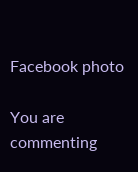Facebook photo

You are commenting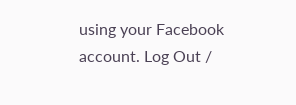using your Facebook account. Log Out /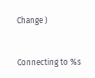Change )


Connecting to %s